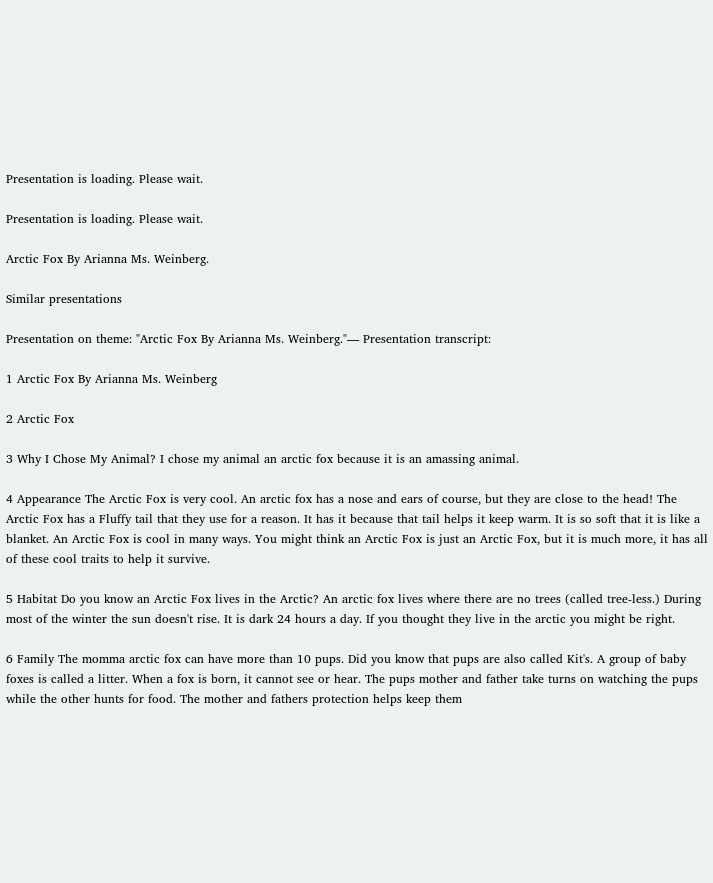Presentation is loading. Please wait.

Presentation is loading. Please wait.

Arctic Fox By Arianna Ms. Weinberg.

Similar presentations

Presentation on theme: "Arctic Fox By Arianna Ms. Weinberg."— Presentation transcript:

1 Arctic Fox By Arianna Ms. Weinberg

2 Arctic Fox

3 Why I Chose My Animal? I chose my animal an arctic fox because it is an amassing animal.

4 Appearance The Arctic Fox is very cool. An arctic fox has a nose and ears of course, but they are close to the head! The Arctic Fox has a Fluffy tail that they use for a reason. It has it because that tail helps it keep warm. It is so soft that it is like a blanket. An Arctic Fox is cool in many ways. You might think an Arctic Fox is just an Arctic Fox, but it is much more, it has all of these cool traits to help it survive.

5 Habitat Do you know an Arctic Fox lives in the Arctic? An arctic fox lives where there are no trees (called tree-less.) During most of the winter the sun doesn't rise. It is dark 24 hours a day. If you thought they live in the arctic you might be right.

6 Family The momma arctic fox can have more than 10 pups. Did you know that pups are also called Kit's. A group of baby foxes is called a litter. When a fox is born, it cannot see or hear. The pups mother and father take turns on watching the pups while the other hunts for food. The mother and fathers protection helps keep them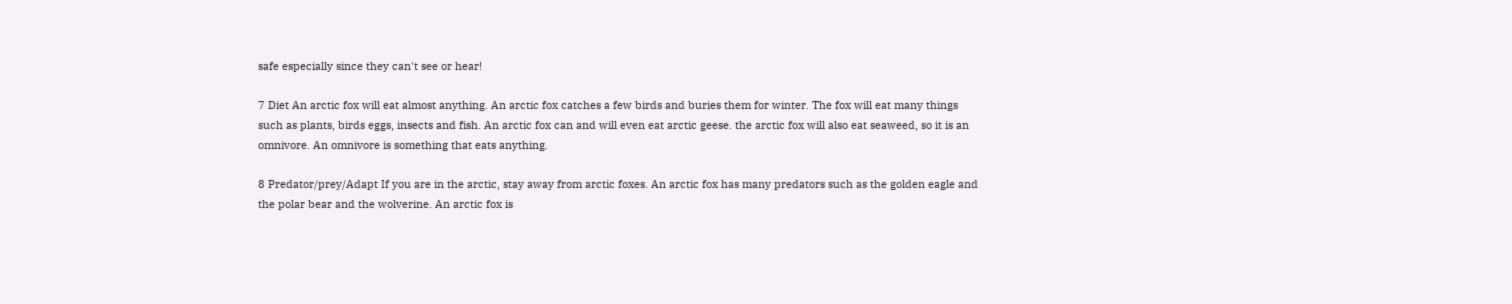safe especially since they can't see or hear!

7 Diet An arctic fox will eat almost anything. An arctic fox catches a few birds and buries them for winter. The fox will eat many things such as plants, birds eggs, insects and fish. An arctic fox can and will even eat arctic geese. the arctic fox will also eat seaweed, so it is an omnivore. An omnivore is something that eats anything.

8 Predator/prey/Adapt If you are in the arctic, stay away from arctic foxes. An arctic fox has many predators such as the golden eagle and the polar bear and the wolverine. An arctic fox is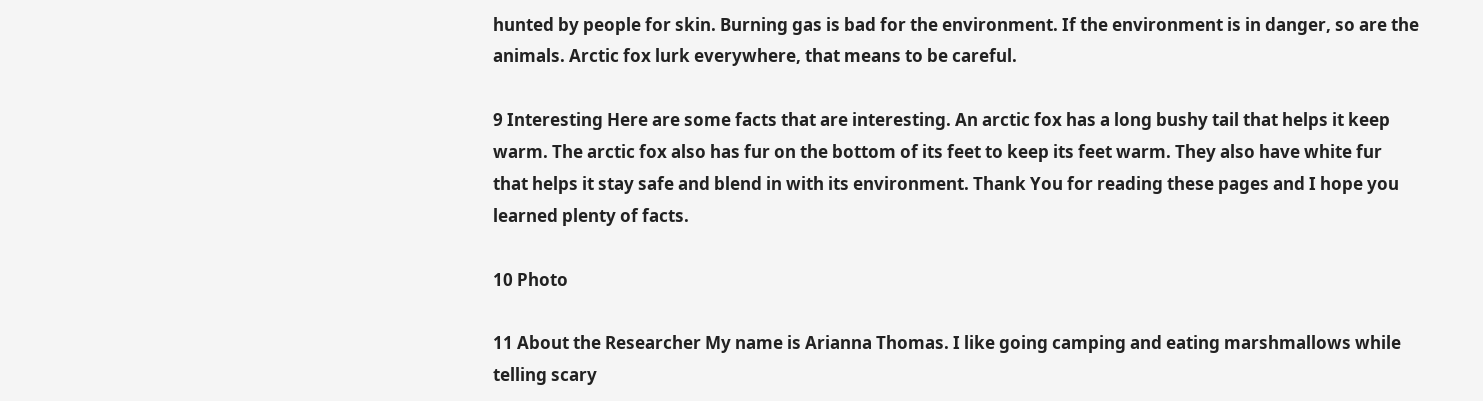hunted by people for skin. Burning gas is bad for the environment. If the environment is in danger, so are the animals. Arctic fox lurk everywhere, that means to be careful.

9 Interesting Here are some facts that are interesting. An arctic fox has a long bushy tail that helps it keep warm. The arctic fox also has fur on the bottom of its feet to keep its feet warm. They also have white fur that helps it stay safe and blend in with its environment. Thank You for reading these pages and I hope you learned plenty of facts.

10 Photo

11 About the Researcher My name is Arianna Thomas. I like going camping and eating marshmallows while telling scary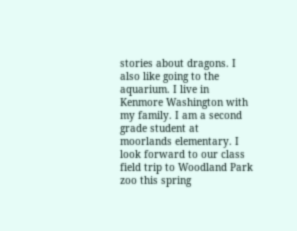stories about dragons. I also like going to the aquarium. I live in Kenmore Washington with my family. I am a second grade student at moorlands elementary. I look forward to our class field trip to Woodland Park zoo this spring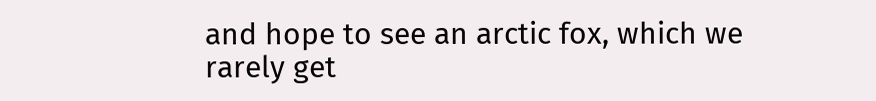and hope to see an arctic fox, which we rarely get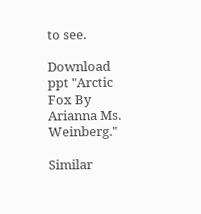to see.

Download ppt "Arctic Fox By Arianna Ms. Weinberg."

Similar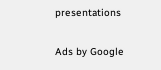presentations

Ads by Google